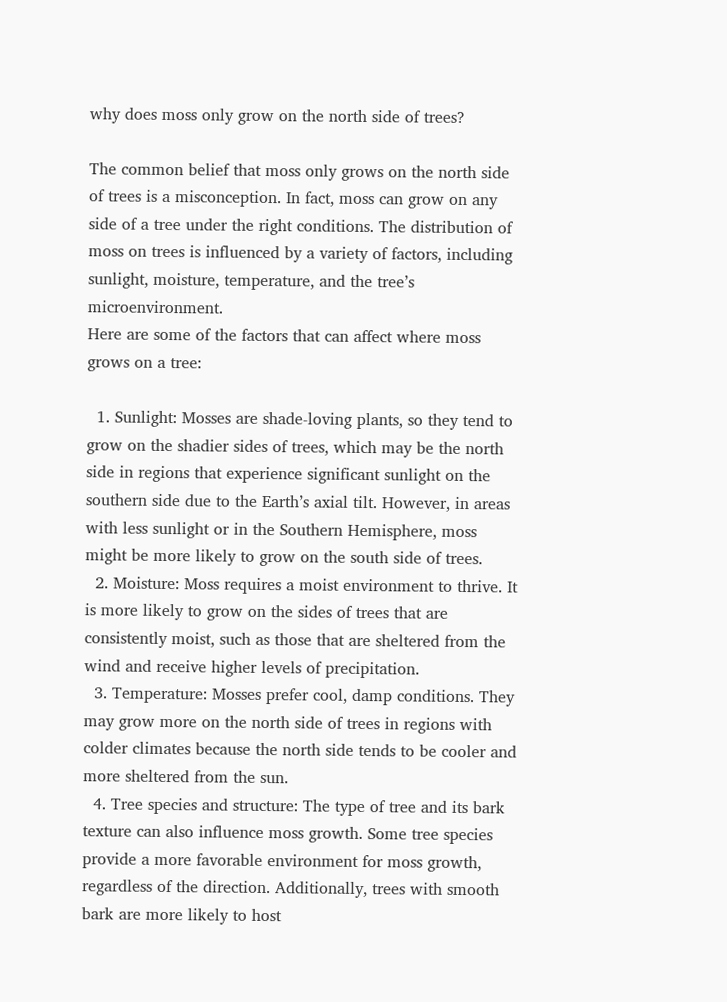why does moss only grow on the north side of trees?

The common belief that moss only grows on the north side of trees is a misconception. In fact, moss can grow on any side of a tree under the right conditions. The distribution of moss on trees is influenced by a variety of factors, including sunlight, moisture, temperature, and the tree’s microenvironment.
Here are some of the factors that can affect where moss grows on a tree:

  1. Sunlight: Mosses are shade-loving plants, so they tend to grow on the shadier sides of trees, which may be the north side in regions that experience significant sunlight on the southern side due to the Earth’s axial tilt. However, in areas with less sunlight or in the Southern Hemisphere, moss might be more likely to grow on the south side of trees.
  2. Moisture: Moss requires a moist environment to thrive. It is more likely to grow on the sides of trees that are consistently moist, such as those that are sheltered from the wind and receive higher levels of precipitation.
  3. Temperature: Mosses prefer cool, damp conditions. They may grow more on the north side of trees in regions with colder climates because the north side tends to be cooler and more sheltered from the sun.
  4. Tree species and structure: The type of tree and its bark texture can also influence moss growth. Some tree species provide a more favorable environment for moss growth, regardless of the direction. Additionally, trees with smooth bark are more likely to host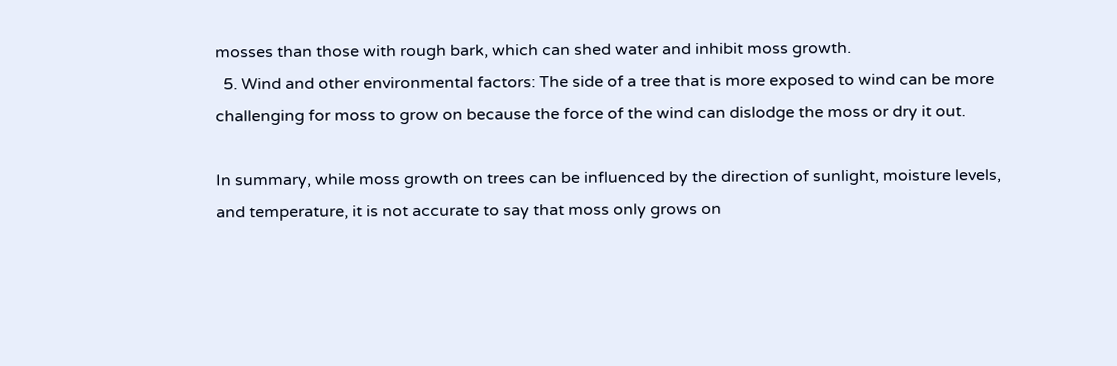mosses than those with rough bark, which can shed water and inhibit moss growth.
  5. Wind and other environmental factors: The side of a tree that is more exposed to wind can be more challenging for moss to grow on because the force of the wind can dislodge the moss or dry it out.

In summary, while moss growth on trees can be influenced by the direction of sunlight, moisture levels, and temperature, it is not accurate to say that moss only grows on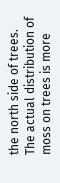the north side of trees. The actual distribution of moss on trees is more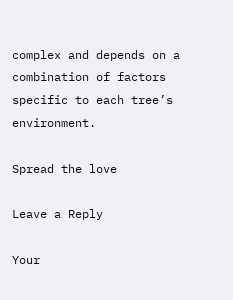complex and depends on a combination of factors specific to each tree’s environment.

Spread the love

Leave a Reply

Your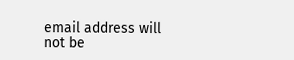email address will not be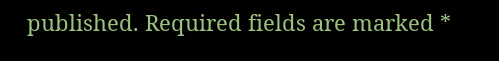published. Required fields are marked *